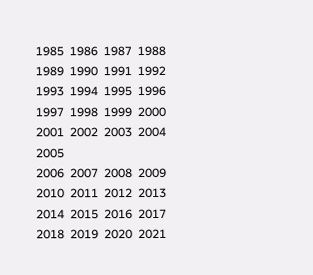1985  1986  1987  1988  1989  1990  1991  1992  1993  1994  1995  1996  1997  1998  1999  2000  2001  2002  2003  2004  2005
2006  2007  2008  2009  2010  2011  2012  2013  2014  2015  2016  2017  2018  2019  2020  2021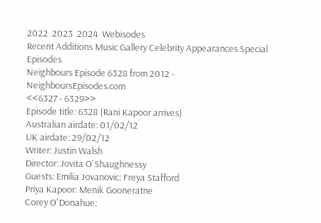2022  2023  2024  Webisodes
Recent Additions Music Gallery Celebrity Appearances Special Episodes
Neighbours Episode 6328 from 2012 - NeighboursEpisodes.com
<<6327 - 6329>>
Episode title: 6328 (Rani Kapoor arrives)
Australian airdate: 01/02/12
UK airdate: 29/02/12
Writer: Justin Walsh
Director: Jovita O'Shaughnessy
Guests: Emilia Jovanovic: Freya Stafford
Priya Kapoor: Menik Gooneratne
Corey O'Donahue: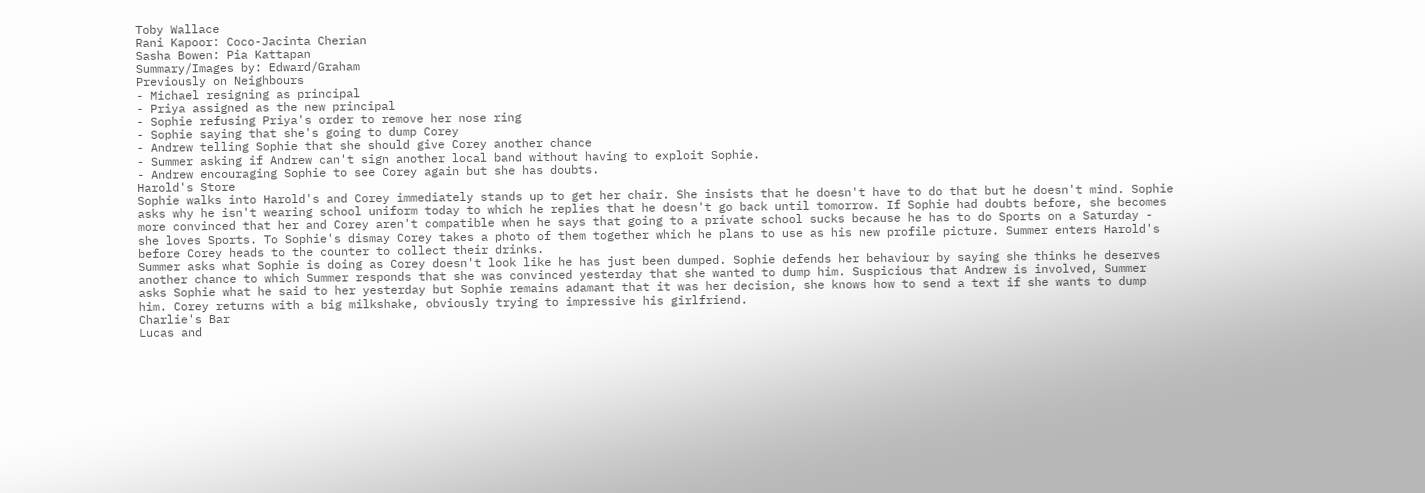Toby Wallace
Rani Kapoor: Coco-Jacinta Cherian
Sasha Bowen: Pia Kattapan
Summary/Images by: Edward/Graham
Previously on Neighbours
- Michael resigning as principal
- Priya assigned as the new principal
- Sophie refusing Priya's order to remove her nose ring
- Sophie saying that she's going to dump Corey
- Andrew telling Sophie that she should give Corey another chance
- Summer asking if Andrew can't sign another local band without having to exploit Sophie.
- Andrew encouraging Sophie to see Corey again but she has doubts.
Harold's Store
Sophie walks into Harold's and Corey immediately stands up to get her chair. She insists that he doesn't have to do that but he doesn't mind. Sophie asks why he isn't wearing school uniform today to which he replies that he doesn't go back until tomorrow. If Sophie had doubts before, she becomes more convinced that her and Corey aren't compatible when he says that going to a private school sucks because he has to do Sports on a Saturday - she loves Sports. To Sophie's dismay Corey takes a photo of them together which he plans to use as his new profile picture. Summer enters Harold's before Corey heads to the counter to collect their drinks.
Summer asks what Sophie is doing as Corey doesn't look like he has just been dumped. Sophie defends her behaviour by saying she thinks he deserves another chance to which Summer responds that she was convinced yesterday that she wanted to dump him. Suspicious that Andrew is involved, Summer asks Sophie what he said to her yesterday but Sophie remains adamant that it was her decision, she knows how to send a text if she wants to dump him. Corey returns with a big milkshake, obviously trying to impressive his girlfriend.
Charlie's Bar
Lucas and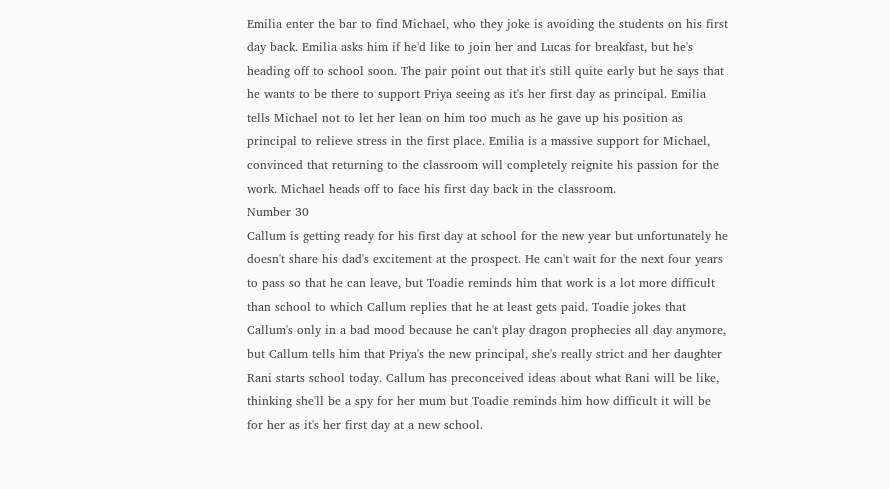Emilia enter the bar to find Michael, who they joke is avoiding the students on his first day back. Emilia asks him if he'd like to join her and Lucas for breakfast, but he's heading off to school soon. The pair point out that it's still quite early but he says that he wants to be there to support Priya seeing as it's her first day as principal. Emilia tells Michael not to let her lean on him too much as he gave up his position as principal to relieve stress in the first place. Emilia is a massive support for Michael, convinced that returning to the classroom will completely reignite his passion for the work. Michael heads off to face his first day back in the classroom.
Number 30
Callum is getting ready for his first day at school for the new year but unfortunately he doesn't share his dad's excitement at the prospect. He can't wait for the next four years to pass so that he can leave, but Toadie reminds him that work is a lot more difficult than school to which Callum replies that he at least gets paid. Toadie jokes that Callum's only in a bad mood because he can't play dragon prophecies all day anymore, but Callum tells him that Priya's the new principal, she's really strict and her daughter Rani starts school today. Callum has preconceived ideas about what Rani will be like, thinking she'll be a spy for her mum but Toadie reminds him how difficult it will be for her as it's her first day at a new school.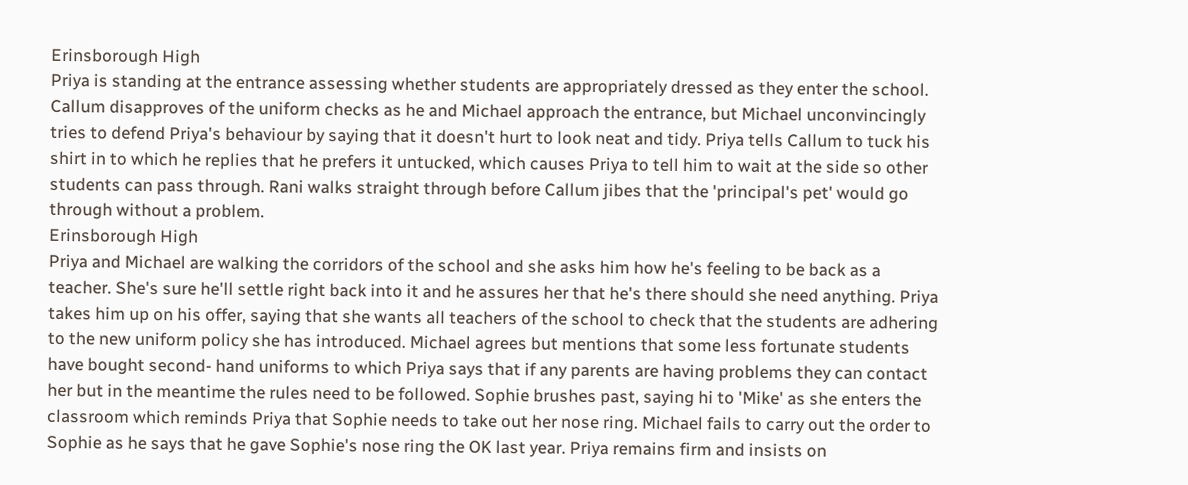Erinsborough High
Priya is standing at the entrance assessing whether students are appropriately dressed as they enter the school. Callum disapproves of the uniform checks as he and Michael approach the entrance, but Michael unconvincingly tries to defend Priya's behaviour by saying that it doesn't hurt to look neat and tidy. Priya tells Callum to tuck his shirt in to which he replies that he prefers it untucked, which causes Priya to tell him to wait at the side so other students can pass through. Rani walks straight through before Callum jibes that the 'principal's pet' would go through without a problem.
Erinsborough High
Priya and Michael are walking the corridors of the school and she asks him how he's feeling to be back as a teacher. She's sure he'll settle right back into it and he assures her that he's there should she need anything. Priya takes him up on his offer, saying that she wants all teachers of the school to check that the students are adhering to the new uniform policy she has introduced. Michael agrees but mentions that some less fortunate students have bought second- hand uniforms to which Priya says that if any parents are having problems they can contact her but in the meantime the rules need to be followed. Sophie brushes past, saying hi to 'Mike' as she enters the classroom which reminds Priya that Sophie needs to take out her nose ring. Michael fails to carry out the order to Sophie as he says that he gave Sophie's nose ring the OK last year. Priya remains firm and insists on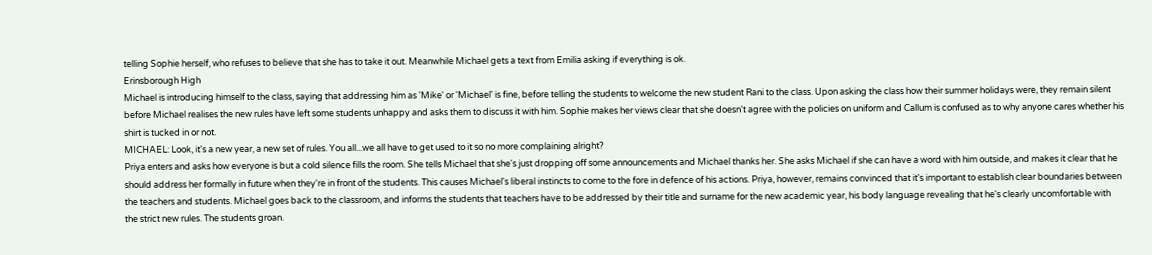telling Sophie herself, who refuses to believe that she has to take it out. Meanwhile Michael gets a text from Emilia asking if everything is ok.
Erinsborough High
Michael is introducing himself to the class, saying that addressing him as 'Mike' or 'Michael' is fine, before telling the students to welcome the new student Rani to the class. Upon asking the class how their summer holidays were, they remain silent before Michael realises the new rules have left some students unhappy and asks them to discuss it with him. Sophie makes her views clear that she doesn't agree with the policies on uniform and Callum is confused as to why anyone cares whether his shirt is tucked in or not.
MICHAEL: Look, it's a new year, a new set of rules. You all...we all have to get used to it so no more complaining alright?
Priya enters and asks how everyone is but a cold silence fills the room. She tells Michael that she's just dropping off some announcements and Michael thanks her. She asks Michael if she can have a word with him outside, and makes it clear that he should address her formally in future when they're in front of the students. This causes Michael's liberal instincts to come to the fore in defence of his actions. Priya, however, remains convinced that it's important to establish clear boundaries between the teachers and students. Michael goes back to the classroom, and informs the students that teachers have to be addressed by their title and surname for the new academic year, his body language revealing that he's clearly uncomfortable with the strict new rules. The students groan.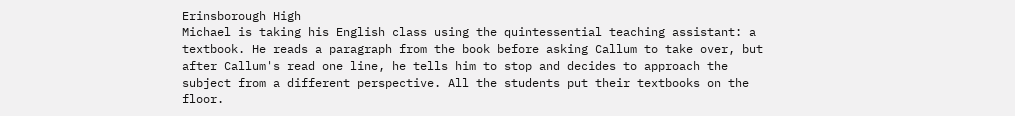Erinsborough High
Michael is taking his English class using the quintessential teaching assistant: a textbook. He reads a paragraph from the book before asking Callum to take over, but after Callum's read one line, he tells him to stop and decides to approach the subject from a different perspective. All the students put their textbooks on the floor.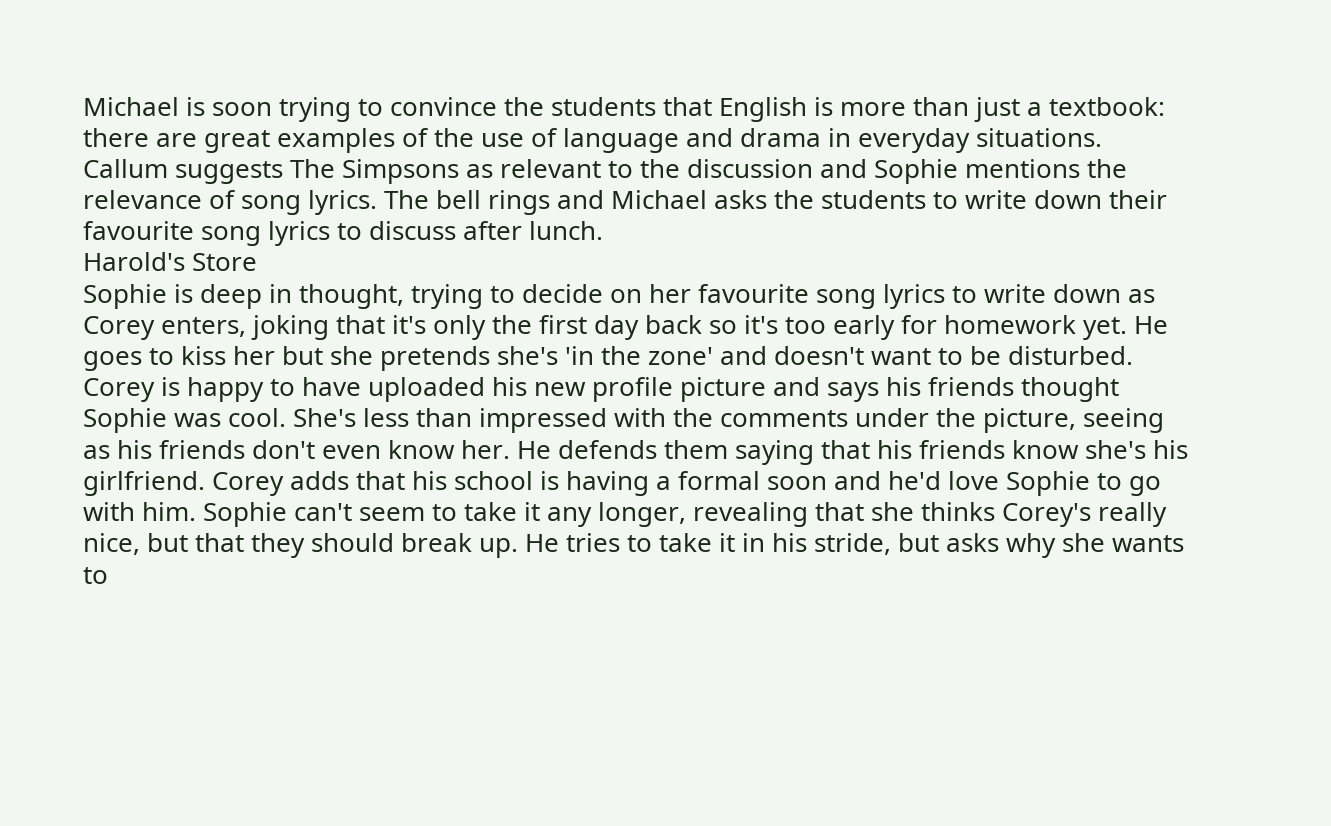Michael is soon trying to convince the students that English is more than just a textbook: there are great examples of the use of language and drama in everyday situations. Callum suggests The Simpsons as relevant to the discussion and Sophie mentions the relevance of song lyrics. The bell rings and Michael asks the students to write down their favourite song lyrics to discuss after lunch.
Harold's Store
Sophie is deep in thought, trying to decide on her favourite song lyrics to write down as Corey enters, joking that it's only the first day back so it's too early for homework yet. He goes to kiss her but she pretends she's 'in the zone' and doesn't want to be disturbed. Corey is happy to have uploaded his new profile picture and says his friends thought Sophie was cool. She's less than impressed with the comments under the picture, seeing as his friends don't even know her. He defends them saying that his friends know she's his girlfriend. Corey adds that his school is having a formal soon and he'd love Sophie to go with him. Sophie can't seem to take it any longer, revealing that she thinks Corey's really nice, but that they should break up. He tries to take it in his stride, but asks why she wants to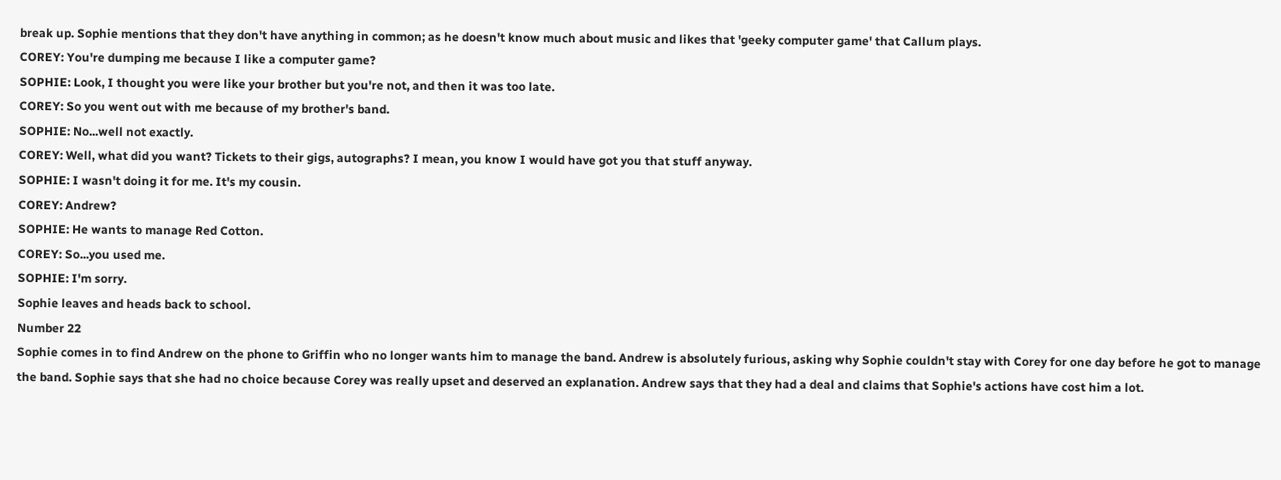break up. Sophie mentions that they don't have anything in common; as he doesn't know much about music and likes that 'geeky computer game' that Callum plays.
COREY: You're dumping me because I like a computer game?
SOPHIE: Look, I thought you were like your brother but you're not, and then it was too late.
COREY: So you went out with me because of my brother's band.
SOPHIE: No...well not exactly.
COREY: Well, what did you want? Tickets to their gigs, autographs? I mean, you know I would have got you that stuff anyway.
SOPHIE: I wasn't doing it for me. It's my cousin.
COREY: Andrew?
SOPHIE: He wants to manage Red Cotton.
COREY: So...you used me.
SOPHIE: I'm sorry.
Sophie leaves and heads back to school.
Number 22
Sophie comes in to find Andrew on the phone to Griffin who no longer wants him to manage the band. Andrew is absolutely furious, asking why Sophie couldn't stay with Corey for one day before he got to manage the band. Sophie says that she had no choice because Corey was really upset and deserved an explanation. Andrew says that they had a deal and claims that Sophie's actions have cost him a lot.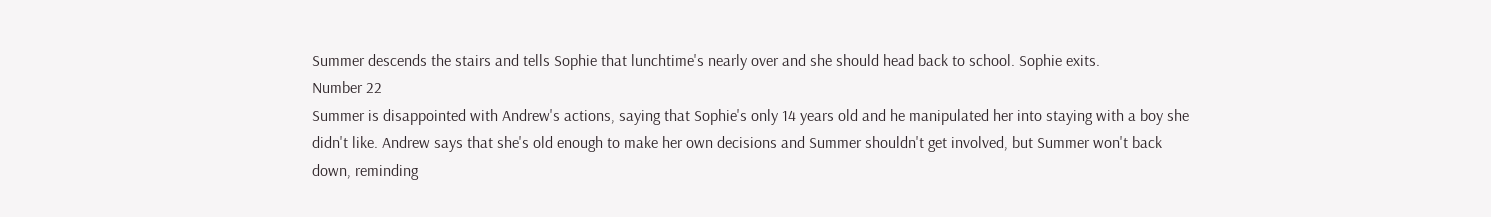Summer descends the stairs and tells Sophie that lunchtime's nearly over and she should head back to school. Sophie exits.
Number 22
Summer is disappointed with Andrew's actions, saying that Sophie's only 14 years old and he manipulated her into staying with a boy she didn't like. Andrew says that she's old enough to make her own decisions and Summer shouldn't get involved, but Summer won't back down, reminding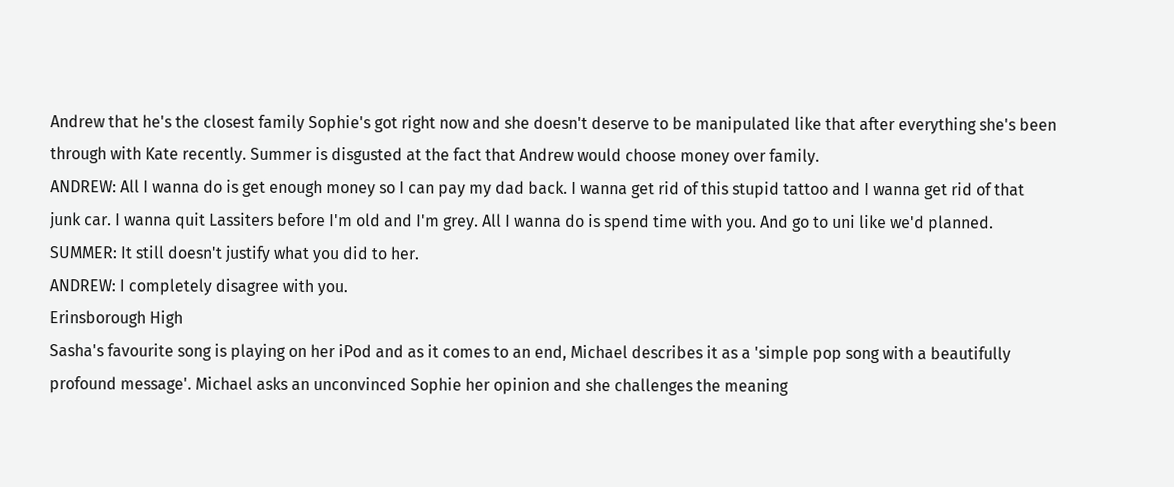Andrew that he's the closest family Sophie's got right now and she doesn't deserve to be manipulated like that after everything she's been through with Kate recently. Summer is disgusted at the fact that Andrew would choose money over family.
ANDREW: All I wanna do is get enough money so I can pay my dad back. I wanna get rid of this stupid tattoo and I wanna get rid of that junk car. I wanna quit Lassiters before I'm old and I'm grey. All I wanna do is spend time with you. And go to uni like we'd planned.
SUMMER: It still doesn't justify what you did to her.
ANDREW: I completely disagree with you.
Erinsborough High
Sasha's favourite song is playing on her iPod and as it comes to an end, Michael describes it as a 'simple pop song with a beautifully profound message'. Michael asks an unconvinced Sophie her opinion and she challenges the meaning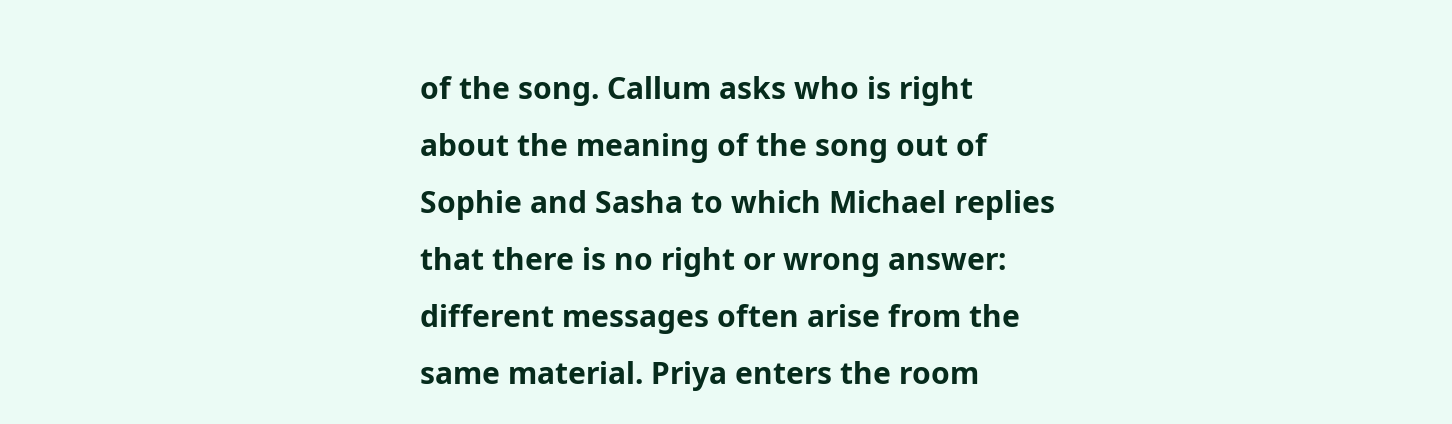of the song. Callum asks who is right about the meaning of the song out of Sophie and Sasha to which Michael replies that there is no right or wrong answer: different messages often arise from the same material. Priya enters the room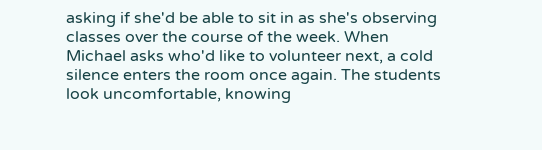asking if she'd be able to sit in as she's observing classes over the course of the week. When Michael asks who'd like to volunteer next, a cold silence enters the room once again. The students look uncomfortable, knowing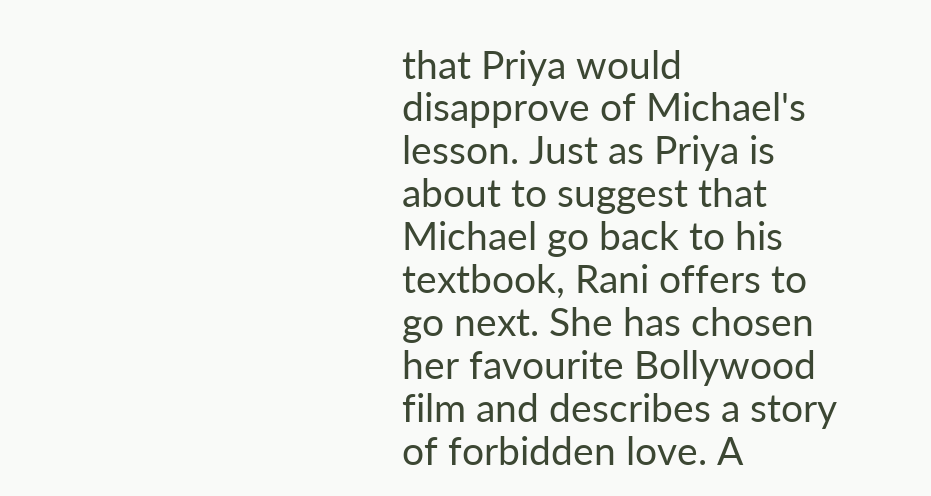that Priya would disapprove of Michael's lesson. Just as Priya is about to suggest that Michael go back to his textbook, Rani offers to go next. She has chosen her favourite Bollywood film and describes a story of forbidden love. A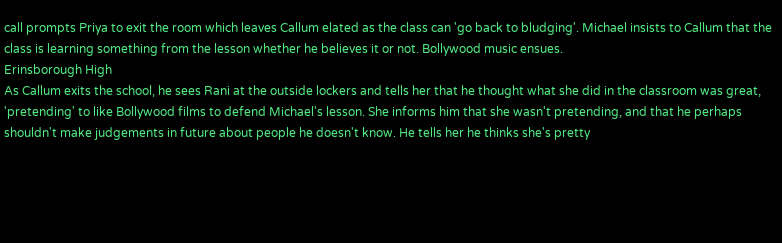call prompts Priya to exit the room which leaves Callum elated as the class can 'go back to bludging'. Michael insists to Callum that the class is learning something from the lesson whether he believes it or not. Bollywood music ensues.
Erinsborough High
As Callum exits the school, he sees Rani at the outside lockers and tells her that he thought what she did in the classroom was great, 'pretending' to like Bollywood films to defend Michael's lesson. She informs him that she wasn't pretending, and that he perhaps shouldn't make judgements in future about people he doesn't know. He tells her he thinks she's pretty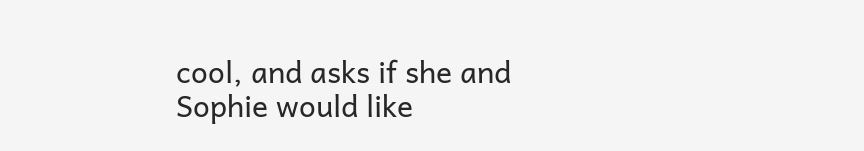cool, and asks if she and Sophie would like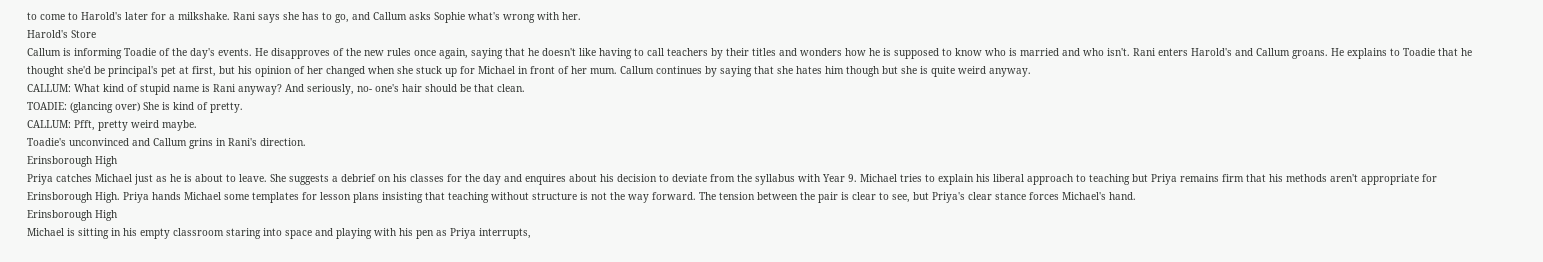to come to Harold's later for a milkshake. Rani says she has to go, and Callum asks Sophie what's wrong with her.
Harold's Store
Callum is informing Toadie of the day's events. He disapproves of the new rules once again, saying that he doesn't like having to call teachers by their titles and wonders how he is supposed to know who is married and who isn't. Rani enters Harold's and Callum groans. He explains to Toadie that he thought she'd be principal's pet at first, but his opinion of her changed when she stuck up for Michael in front of her mum. Callum continues by saying that she hates him though but she is quite weird anyway.
CALLUM: What kind of stupid name is Rani anyway? And seriously, no- one's hair should be that clean.
TOADIE: (glancing over) She is kind of pretty.
CALLUM: Pfft, pretty weird maybe.
Toadie's unconvinced and Callum grins in Rani's direction.
Erinsborough High
Priya catches Michael just as he is about to leave. She suggests a debrief on his classes for the day and enquires about his decision to deviate from the syllabus with Year 9. Michael tries to explain his liberal approach to teaching but Priya remains firm that his methods aren't appropriate for Erinsborough High. Priya hands Michael some templates for lesson plans insisting that teaching without structure is not the way forward. The tension between the pair is clear to see, but Priya's clear stance forces Michael's hand.
Erinsborough High
Michael is sitting in his empty classroom staring into space and playing with his pen as Priya interrupts,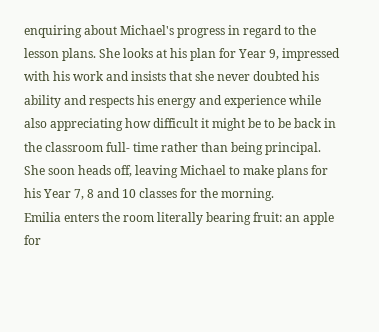enquiring about Michael's progress in regard to the lesson plans. She looks at his plan for Year 9, impressed with his work and insists that she never doubted his ability and respects his energy and experience while also appreciating how difficult it might be to be back in the classroom full- time rather than being principal. She soon heads off, leaving Michael to make plans for his Year 7, 8 and 10 classes for the morning.
Emilia enters the room literally bearing fruit: an apple for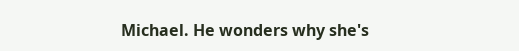Michael. He wonders why she's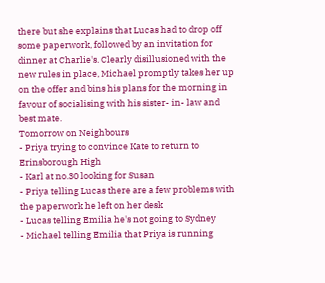there but she explains that Lucas had to drop off some paperwork, followed by an invitation for dinner at Charlie's. Clearly disillusioned with the new rules in place, Michael promptly takes her up on the offer and bins his plans for the morning in favour of socialising with his sister- in- law and best mate.
Tomorrow on Neighbours
- Priya trying to convince Kate to return to Erinsborough High
- Karl at no.30 looking for Susan
- Priya telling Lucas there are a few problems with the paperwork he left on her desk
- Lucas telling Emilia he's not going to Sydney
- Michael telling Emilia that Priya is running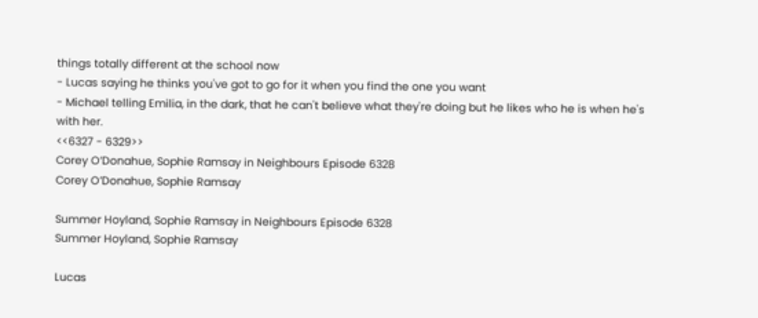things totally different at the school now
- Lucas saying he thinks you've got to go for it when you find the one you want
- Michael telling Emilia, in the dark, that he can't believe what they're doing but he likes who he is when he's with her.
<<6327 - 6329>>
Corey O’Donahue, Sophie Ramsay in Neighbours Episode 6328
Corey O’Donahue, Sophie Ramsay

Summer Hoyland, Sophie Ramsay in Neighbours Episode 6328
Summer Hoyland, Sophie Ramsay

Lucas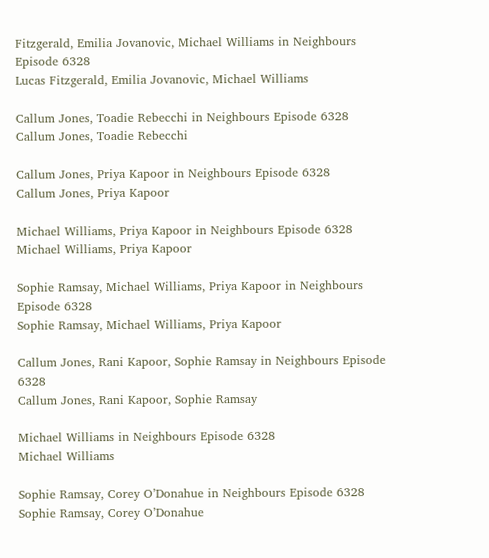Fitzgerald, Emilia Jovanovic, Michael Williams in Neighbours Episode 6328
Lucas Fitzgerald, Emilia Jovanovic, Michael Williams

Callum Jones, Toadie Rebecchi in Neighbours Episode 6328
Callum Jones, Toadie Rebecchi

Callum Jones, Priya Kapoor in Neighbours Episode 6328
Callum Jones, Priya Kapoor

Michael Williams, Priya Kapoor in Neighbours Episode 6328
Michael Williams, Priya Kapoor

Sophie Ramsay, Michael Williams, Priya Kapoor in Neighbours Episode 6328
Sophie Ramsay, Michael Williams, Priya Kapoor

Callum Jones, Rani Kapoor, Sophie Ramsay in Neighbours Episode 6328
Callum Jones, Rani Kapoor, Sophie Ramsay

Michael Williams in Neighbours Episode 6328
Michael Williams

Sophie Ramsay, Corey O’Donahue in Neighbours Episode 6328
Sophie Ramsay, Corey O’Donahue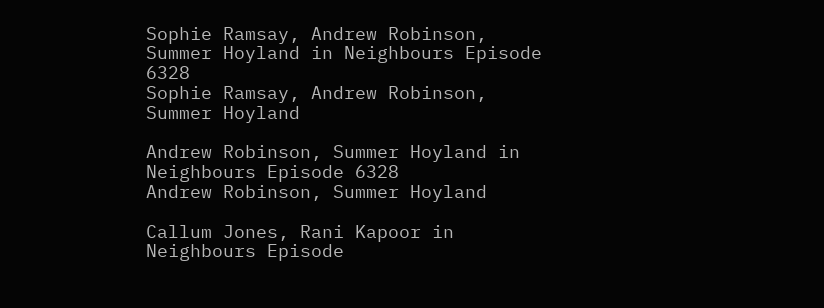Sophie Ramsay, Andrew Robinson, Summer Hoyland in Neighbours Episode 6328
Sophie Ramsay, Andrew Robinson, Summer Hoyland

Andrew Robinson, Summer Hoyland in Neighbours Episode 6328
Andrew Robinson, Summer Hoyland

Callum Jones, Rani Kapoor in Neighbours Episode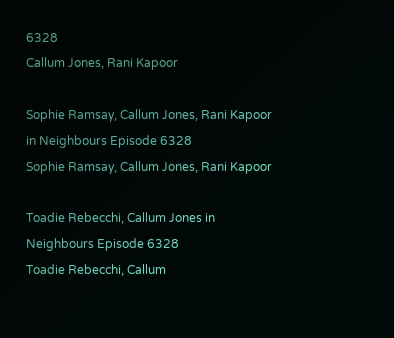6328
Callum Jones, Rani Kapoor

Sophie Ramsay, Callum Jones, Rani Kapoor in Neighbours Episode 6328
Sophie Ramsay, Callum Jones, Rani Kapoor

Toadie Rebecchi, Callum Jones in Neighbours Episode 6328
Toadie Rebecchi, Callum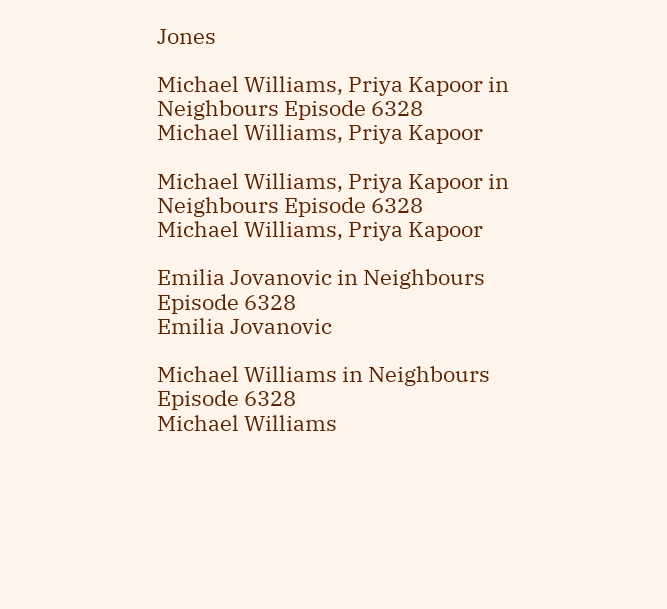Jones

Michael Williams, Priya Kapoor in Neighbours Episode 6328
Michael Williams, Priya Kapoor

Michael Williams, Priya Kapoor in Neighbours Episode 6328
Michael Williams, Priya Kapoor

Emilia Jovanovic in Neighbours Episode 6328
Emilia Jovanovic

Michael Williams in Neighbours Episode 6328
Michael Williams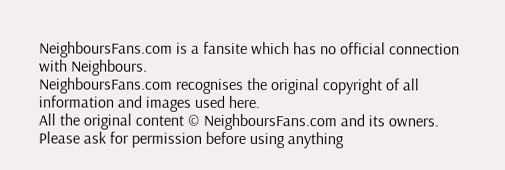NeighboursFans.com is a fansite which has no official connection with Neighbours.
NeighboursFans.com recognises the original copyright of all information and images used here.
All the original content © NeighboursFans.com and its owners.
Please ask for permission before using anything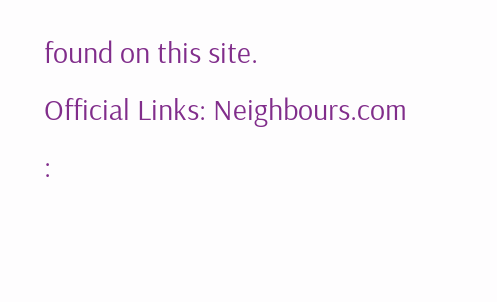found on this site.
Official Links: Neighbours.com :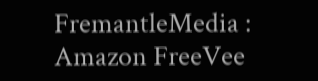FremantleMedia : Amazon FreeVee